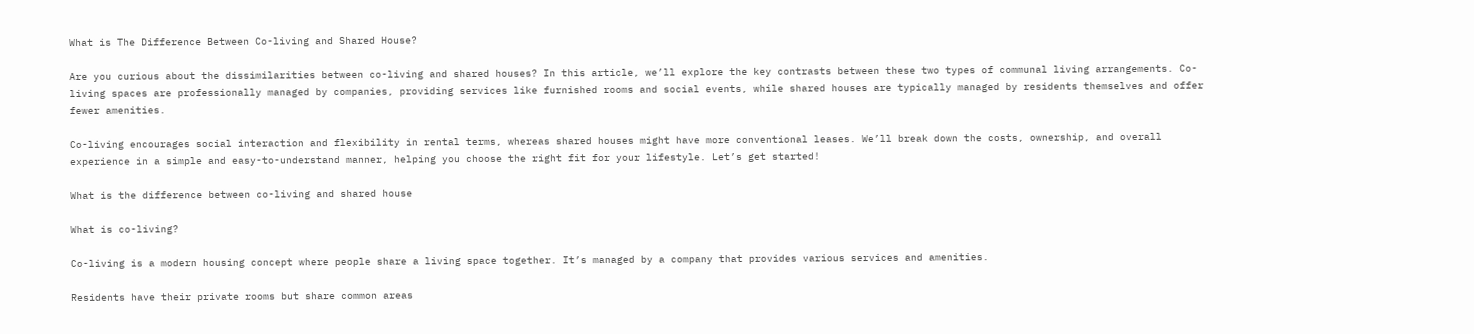What is The Difference Between Co-living and Shared House?

Are you curious about the dissimilarities between co-living and shared houses? In this article, we’ll explore the key contrasts between these two types of communal living arrangements. Co-living spaces are professionally managed by companies, providing services like furnished rooms and social events, while shared houses are typically managed by residents themselves and offer fewer amenities.

Co-living encourages social interaction and flexibility in rental terms, whereas shared houses might have more conventional leases. We’ll break down the costs, ownership, and overall experience in a simple and easy-to-understand manner, helping you choose the right fit for your lifestyle. Let’s get started!

What is the difference between co-living and shared house

What is co-living?

Co-living is a modern housing concept where people share a living space together. It’s managed by a company that provides various services and amenities.

Residents have their private rooms but share common areas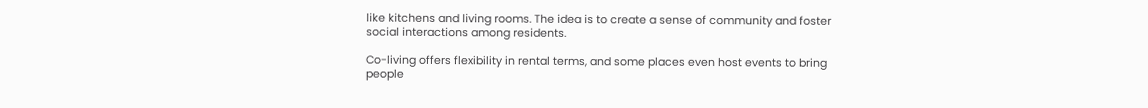like kitchens and living rooms. The idea is to create a sense of community and foster social interactions among residents.

Co-living offers flexibility in rental terms, and some places even host events to bring people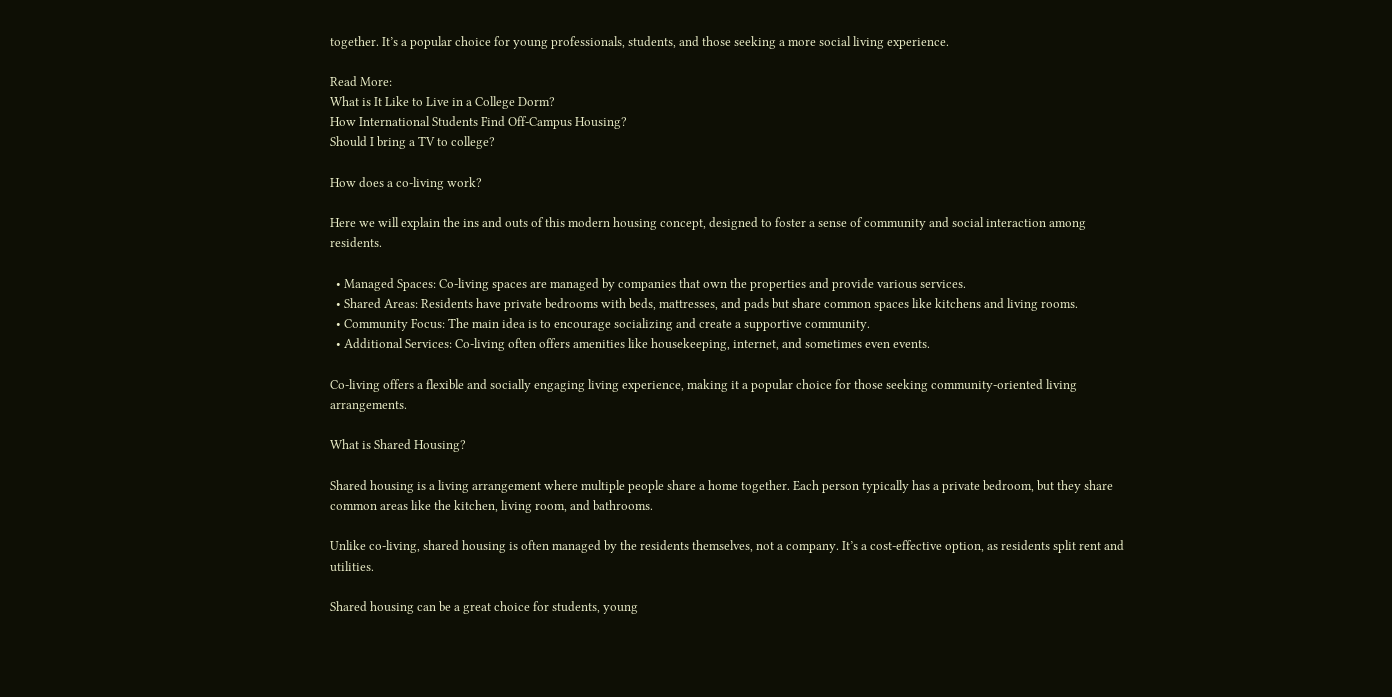together. It’s a popular choice for young professionals, students, and those seeking a more social living experience.

Read More:
What is It Like to Live in a College Dorm?
How International Students Find Off-Campus Housing?
Should I bring a TV to college?

How does a co-living work?

Here we will explain the ins and outs of this modern housing concept, designed to foster a sense of community and social interaction among residents.

  • Managed Spaces: Co-living spaces are managed by companies that own the properties and provide various services.
  • Shared Areas: Residents have private bedrooms with beds, mattresses, and pads but share common spaces like kitchens and living rooms.
  • Community Focus: The main idea is to encourage socializing and create a supportive community.
  • Additional Services: Co-living often offers amenities like housekeeping, internet, and sometimes even events.

Co-living offers a flexible and socially engaging living experience, making it a popular choice for those seeking community-oriented living arrangements.

What is Shared Housing?

Shared housing is a living arrangement where multiple people share a home together. Each person typically has a private bedroom, but they share common areas like the kitchen, living room, and bathrooms.

Unlike co-living, shared housing is often managed by the residents themselves, not a company. It’s a cost-effective option, as residents split rent and utilities.

Shared housing can be a great choice for students, young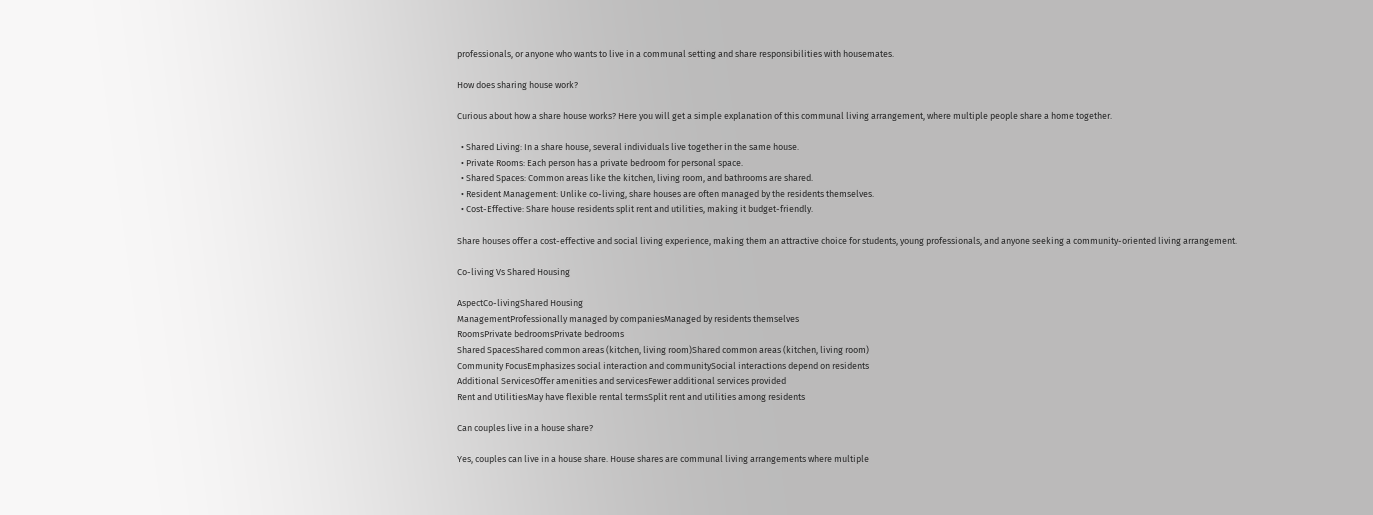professionals, or anyone who wants to live in a communal setting and share responsibilities with housemates.

How does sharing house work?

Curious about how a share house works? Here you will get a simple explanation of this communal living arrangement, where multiple people share a home together.

  • Shared Living: In a share house, several individuals live together in the same house.
  • Private Rooms: Each person has a private bedroom for personal space.
  • Shared Spaces: Common areas like the kitchen, living room, and bathrooms are shared.
  • Resident Management: Unlike co-living, share houses are often managed by the residents themselves.
  • Cost-Effective: Share house residents split rent and utilities, making it budget-friendly.

Share houses offer a cost-effective and social living experience, making them an attractive choice for students, young professionals, and anyone seeking a community-oriented living arrangement.

Co-living Vs Shared Housing

AspectCo-livingShared Housing
ManagementProfessionally managed by companiesManaged by residents themselves
RoomsPrivate bedroomsPrivate bedrooms
Shared SpacesShared common areas (kitchen, living room)Shared common areas (kitchen, living room)
Community FocusEmphasizes social interaction and communitySocial interactions depend on residents
Additional ServicesOffer amenities and servicesFewer additional services provided
Rent and UtilitiesMay have flexible rental termsSplit rent and utilities among residents

Can couples live in a house share?

Yes, couples can live in a house share. House shares are communal living arrangements where multiple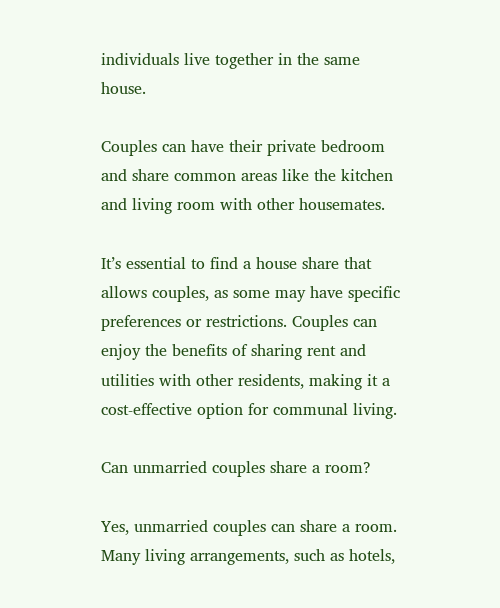individuals live together in the same house.

Couples can have their private bedroom and share common areas like the kitchen and living room with other housemates.

It’s essential to find a house share that allows couples, as some may have specific preferences or restrictions. Couples can enjoy the benefits of sharing rent and utilities with other residents, making it a cost-effective option for communal living.

Can unmarried couples share a room?

Yes, unmarried couples can share a room. Many living arrangements, such as hotels,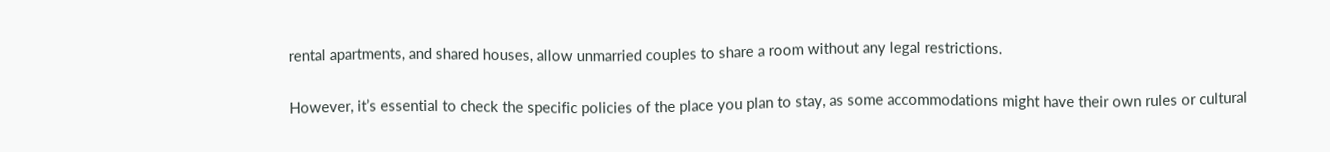rental apartments, and shared houses, allow unmarried couples to share a room without any legal restrictions.

However, it’s essential to check the specific policies of the place you plan to stay, as some accommodations might have their own rules or cultural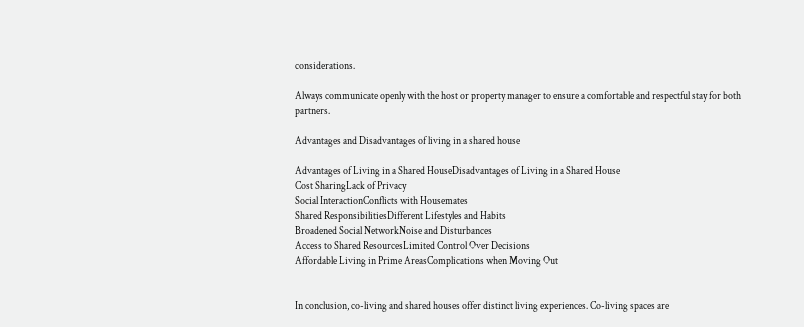considerations.

Always communicate openly with the host or property manager to ensure a comfortable and respectful stay for both partners.

Advantages and Disadvantages of living in a shared house

Advantages of Living in a Shared HouseDisadvantages of Living in a Shared House
Cost SharingLack of Privacy
Social InteractionConflicts with Housemates
Shared ResponsibilitiesDifferent Lifestyles and Habits
Broadened Social NetworkNoise and Disturbances
Access to Shared ResourcesLimited Control Over Decisions
Affordable Living in Prime AreasComplications when Moving Out


In conclusion, co-living and shared houses offer distinct living experiences. Co-living spaces are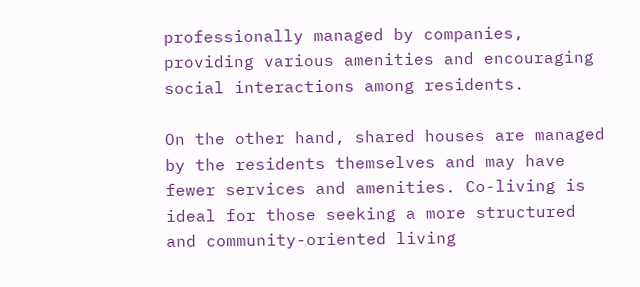professionally managed by companies, providing various amenities and encouraging social interactions among residents.

On the other hand, shared houses are managed by the residents themselves and may have fewer services and amenities. Co-living is ideal for those seeking a more structured and community-oriented living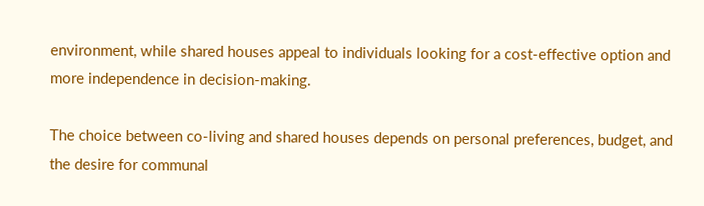environment, while shared houses appeal to individuals looking for a cost-effective option and more independence in decision-making.

The choice between co-living and shared houses depends on personal preferences, budget, and the desire for communal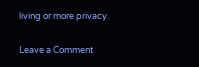living or more privacy.

Leave a Comment